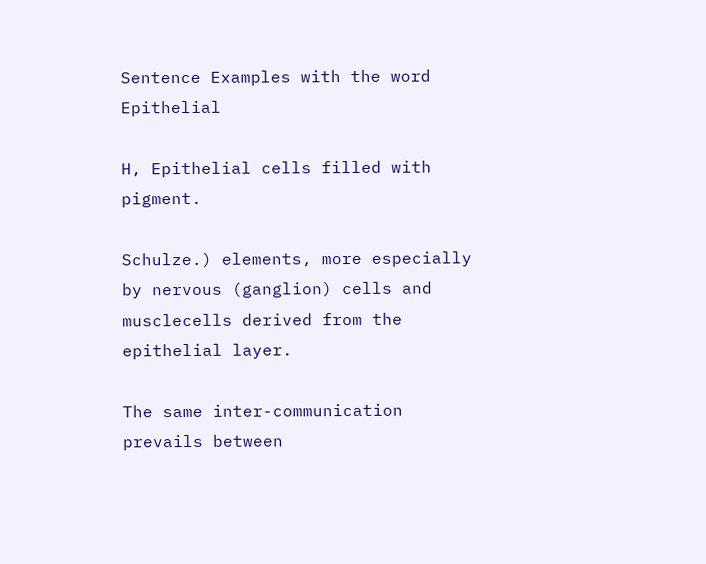Sentence Examples with the word Epithelial

H, Epithelial cells filled with pigment.

Schulze.) elements, more especially by nervous (ganglion) cells and musclecells derived from the epithelial layer.

The same inter-communication prevails between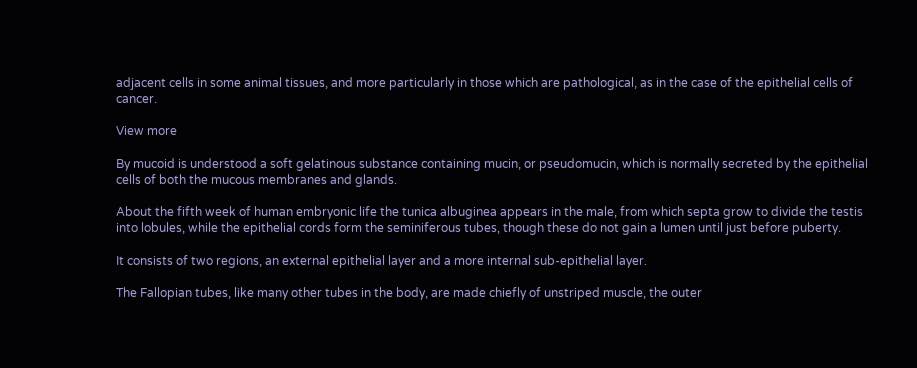adjacent cells in some animal tissues, and more particularly in those which are pathological, as in the case of the epithelial cells of cancer.

View more

By mucoid is understood a soft gelatinous substance containing mucin, or pseudomucin, which is normally secreted by the epithelial cells of both the mucous membranes and glands.

About the fifth week of human embryonic life the tunica albuginea appears in the male, from which septa grow to divide the testis into lobules, while the epithelial cords form the seminiferous tubes, though these do not gain a lumen until just before puberty.

It consists of two regions, an external epithelial layer and a more internal sub-epithelial layer.

The Fallopian tubes, like many other tubes in the body, are made chiefly of unstriped muscle, the outer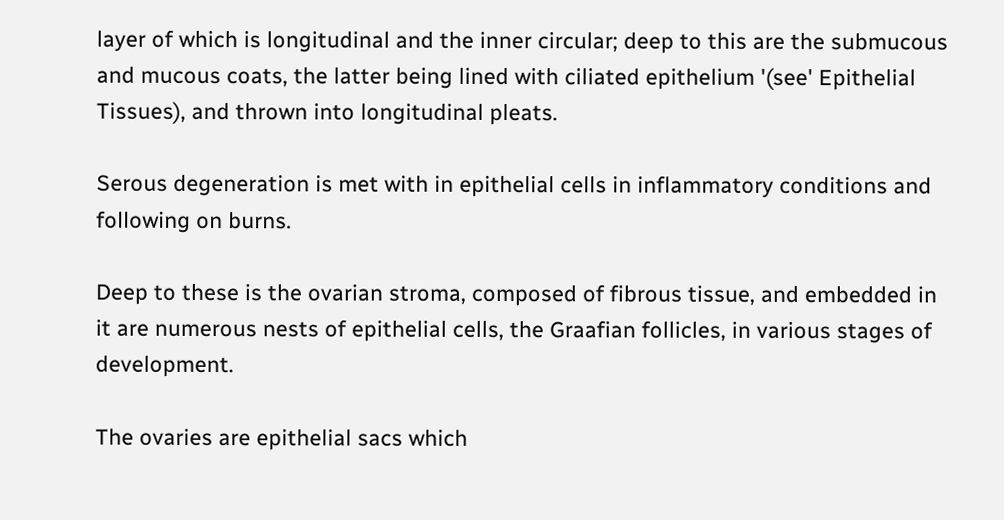layer of which is longitudinal and the inner circular; deep to this are the submucous and mucous coats, the latter being lined with ciliated epithelium '(see' Epithelial Tissues), and thrown into longitudinal pleats.

Serous degeneration is met with in epithelial cells in inflammatory conditions and following on burns.

Deep to these is the ovarian stroma, composed of fibrous tissue, and embedded in it are numerous nests of epithelial cells, the Graafian follicles, in various stages of development.

The ovaries are epithelial sacs which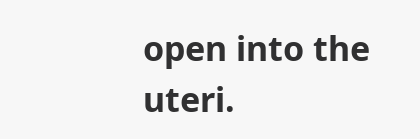open into the uteri.